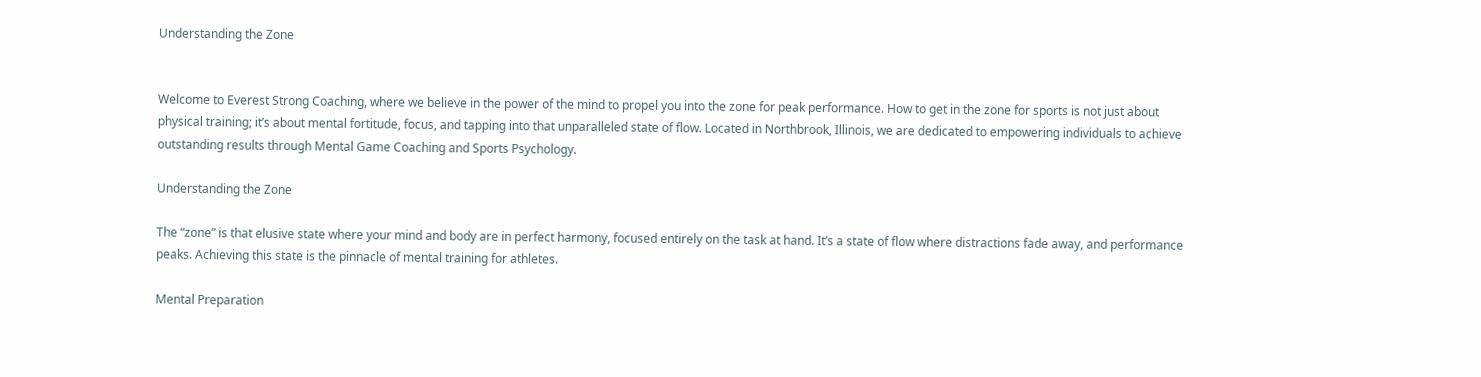Understanding the Zone


Welcome to Everest Strong Coaching, where we believe in the power of the mind to propel you into the zone for peak performance. How to get in the zone for sports is not just about physical training; it’s about mental fortitude, focus, and tapping into that unparalleled state of flow. Located in Northbrook, Illinois, we are dedicated to empowering individuals to achieve outstanding results through Mental Game Coaching and Sports Psychology.

Understanding the Zone

The “zone” is that elusive state where your mind and body are in perfect harmony, focused entirely on the task at hand. It’s a state of flow where distractions fade away, and performance peaks. Achieving this state is the pinnacle of mental training for athletes.

Mental Preparation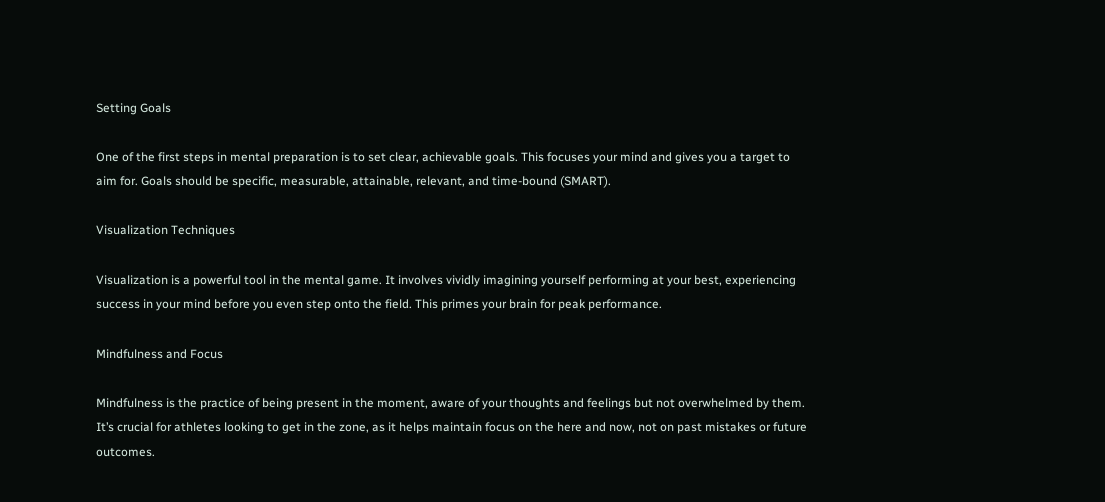Setting Goals

One of the first steps in mental preparation is to set clear, achievable goals. This focuses your mind and gives you a target to aim for. Goals should be specific, measurable, attainable, relevant, and time-bound (SMART).

Visualization Techniques

Visualization is a powerful tool in the mental game. It involves vividly imagining yourself performing at your best, experiencing success in your mind before you even step onto the field. This primes your brain for peak performance.

Mindfulness and Focus

Mindfulness is the practice of being present in the moment, aware of your thoughts and feelings but not overwhelmed by them. It’s crucial for athletes looking to get in the zone, as it helps maintain focus on the here and now, not on past mistakes or future outcomes.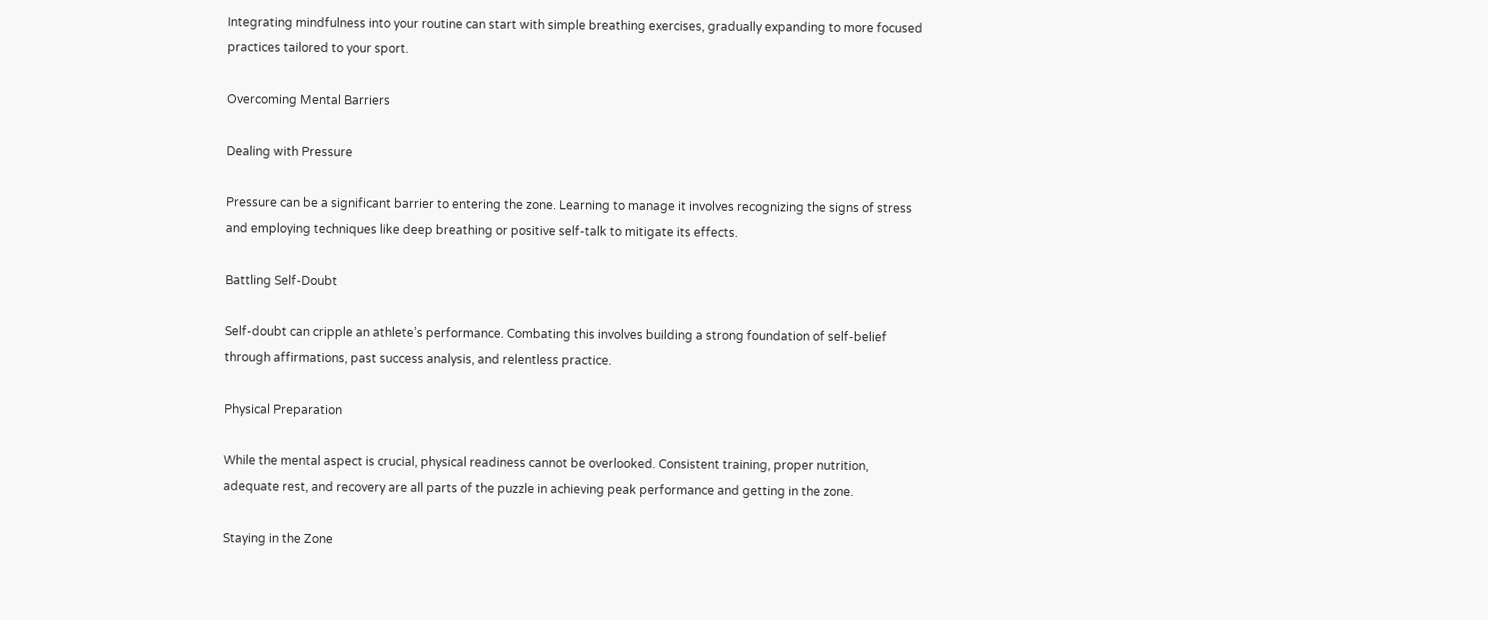Integrating mindfulness into your routine can start with simple breathing exercises, gradually expanding to more focused practices tailored to your sport.

Overcoming Mental Barriers

Dealing with Pressure

Pressure can be a significant barrier to entering the zone. Learning to manage it involves recognizing the signs of stress and employing techniques like deep breathing or positive self-talk to mitigate its effects.

Battling Self-Doubt

Self-doubt can cripple an athlete’s performance. Combating this involves building a strong foundation of self-belief through affirmations, past success analysis, and relentless practice.

Physical Preparation

While the mental aspect is crucial, physical readiness cannot be overlooked. Consistent training, proper nutrition, adequate rest, and recovery are all parts of the puzzle in achieving peak performance and getting in the zone.

Staying in the Zone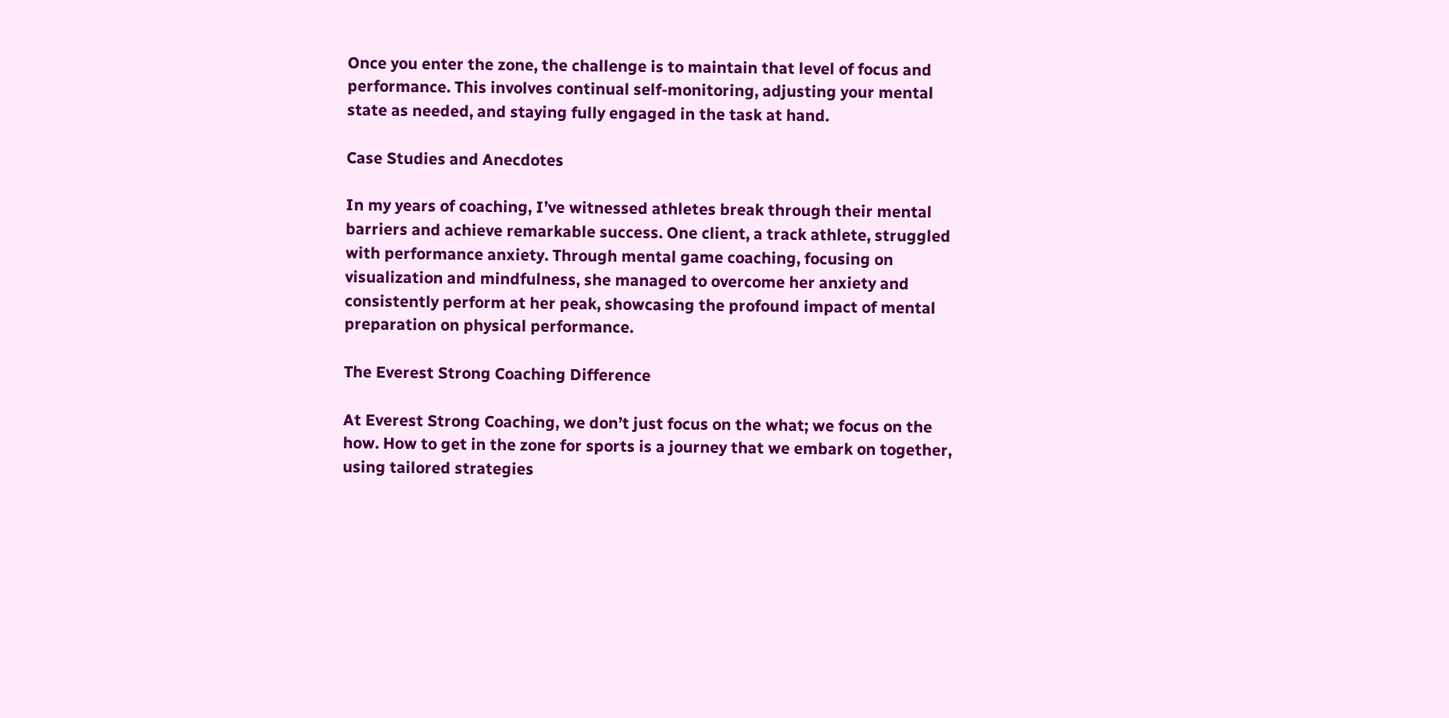Once you enter the zone, the challenge is to maintain that level of focus and performance. This involves continual self-monitoring, adjusting your mental state as needed, and staying fully engaged in the task at hand.

Case Studies and Anecdotes

In my years of coaching, I’ve witnessed athletes break through their mental barriers and achieve remarkable success. One client, a track athlete, struggled with performance anxiety. Through mental game coaching, focusing on visualization and mindfulness, she managed to overcome her anxiety and consistently perform at her peak, showcasing the profound impact of mental preparation on physical performance.

The Everest Strong Coaching Difference

At Everest Strong Coaching, we don’t just focus on the what; we focus on the how. How to get in the zone for sports is a journey that we embark on together, using tailored strategies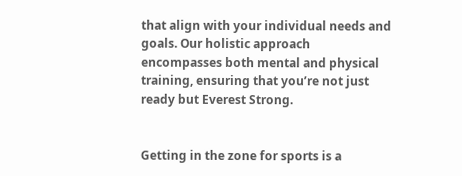that align with your individual needs and goals. Our holistic approach encompasses both mental and physical training, ensuring that you’re not just ready but Everest Strong.


Getting in the zone for sports is a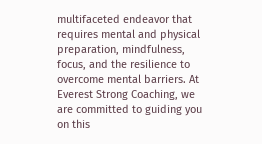multifaceted endeavor that requires mental and physical preparation, mindfulness, focus, and the resilience to overcome mental barriers. At Everest Strong Coaching, we are committed to guiding you on this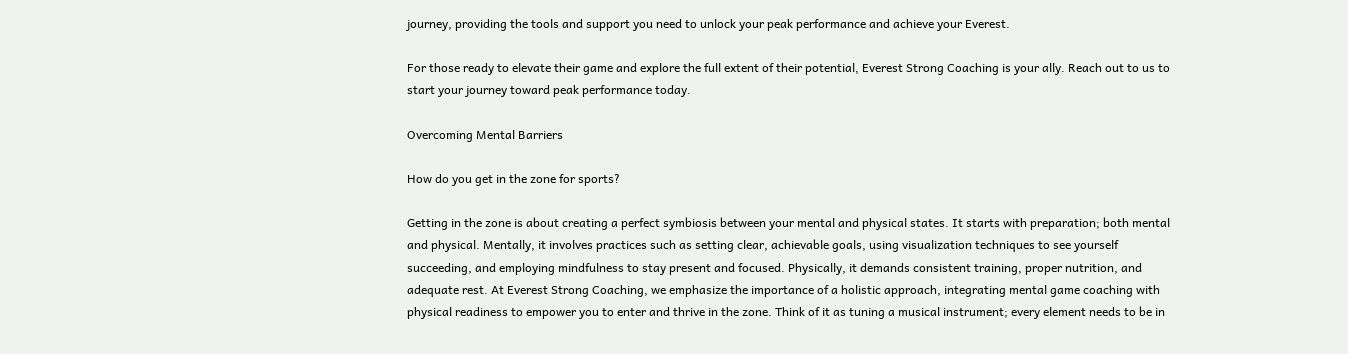journey, providing the tools and support you need to unlock your peak performance and achieve your Everest.

For those ready to elevate their game and explore the full extent of their potential, Everest Strong Coaching is your ally. Reach out to us to start your journey toward peak performance today.

Overcoming Mental Barriers

How do you get in the zone for sports?

Getting in the zone is about creating a perfect symbiosis between your mental and physical states. It starts with preparation; both mental and physical. Mentally, it involves practices such as setting clear, achievable goals, using visualization techniques to see yourself succeeding, and employing mindfulness to stay present and focused. Physically, it demands consistent training, proper nutrition, and adequate rest. At Everest Strong Coaching, we emphasize the importance of a holistic approach, integrating mental game coaching with physical readiness to empower you to enter and thrive in the zone. Think of it as tuning a musical instrument; every element needs to be in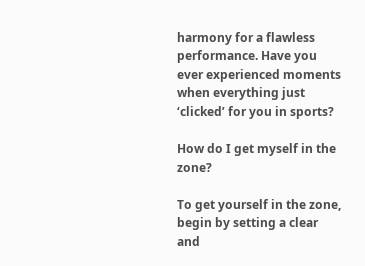harmony for a flawless performance. Have you ever experienced moments when everything just ‘clicked’ for you in sports?

How do I get myself in the zone?

To get yourself in the zone, begin by setting a clear and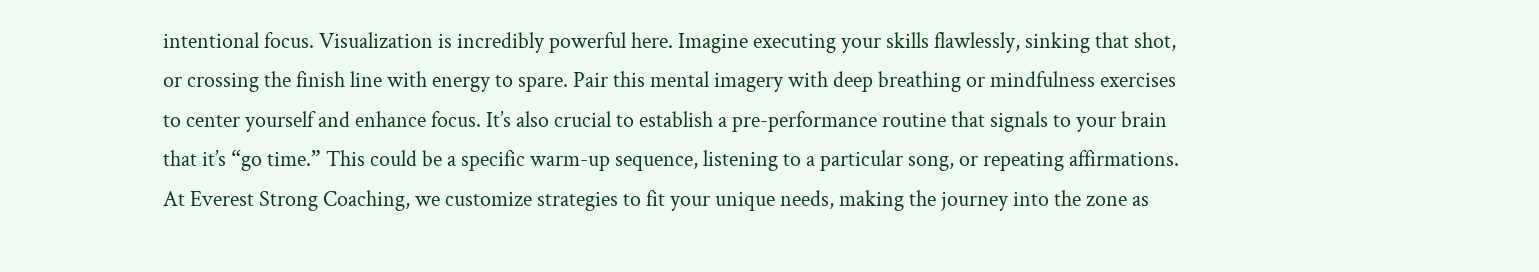intentional focus. Visualization is incredibly powerful here. Imagine executing your skills flawlessly, sinking that shot, or crossing the finish line with energy to spare. Pair this mental imagery with deep breathing or mindfulness exercises to center yourself and enhance focus. It’s also crucial to establish a pre-performance routine that signals to your brain that it’s “go time.” This could be a specific warm-up sequence, listening to a particular song, or repeating affirmations. At Everest Strong Coaching, we customize strategies to fit your unique needs, making the journey into the zone as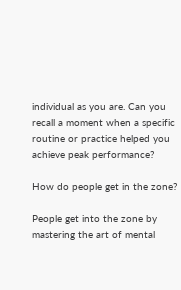individual as you are. Can you recall a moment when a specific routine or practice helped you achieve peak performance?

How do people get in the zone?

People get into the zone by mastering the art of mental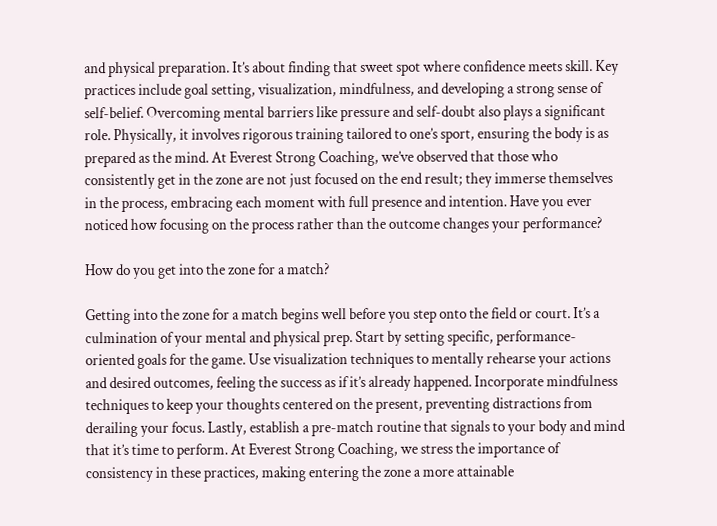and physical preparation. It’s about finding that sweet spot where confidence meets skill. Key practices include goal setting, visualization, mindfulness, and developing a strong sense of self-belief. Overcoming mental barriers like pressure and self-doubt also plays a significant role. Physically, it involves rigorous training tailored to one’s sport, ensuring the body is as prepared as the mind. At Everest Strong Coaching, we’ve observed that those who consistently get in the zone are not just focused on the end result; they immerse themselves in the process, embracing each moment with full presence and intention. Have you ever noticed how focusing on the process rather than the outcome changes your performance?

How do you get into the zone for a match?

Getting into the zone for a match begins well before you step onto the field or court. It’s a culmination of your mental and physical prep. Start by setting specific, performance-oriented goals for the game. Use visualization techniques to mentally rehearse your actions and desired outcomes, feeling the success as if it’s already happened. Incorporate mindfulness techniques to keep your thoughts centered on the present, preventing distractions from derailing your focus. Lastly, establish a pre-match routine that signals to your body and mind that it’s time to perform. At Everest Strong Coaching, we stress the importance of consistency in these practices, making entering the zone a more attainable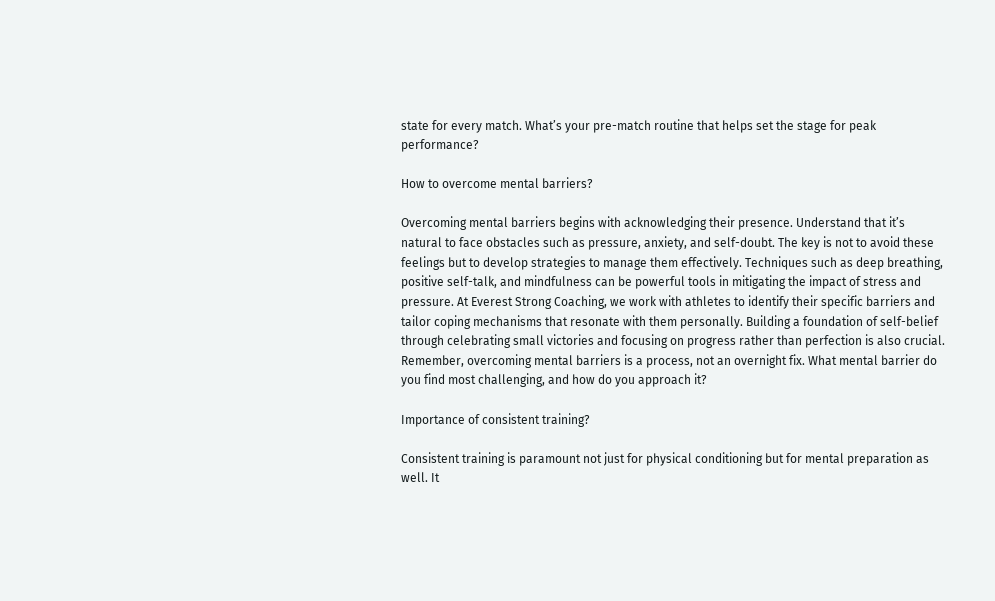state for every match. What’s your pre-match routine that helps set the stage for peak performance?

How to overcome mental barriers?

Overcoming mental barriers begins with acknowledging their presence. Understand that it’s natural to face obstacles such as pressure, anxiety, and self-doubt. The key is not to avoid these feelings but to develop strategies to manage them effectively. Techniques such as deep breathing, positive self-talk, and mindfulness can be powerful tools in mitigating the impact of stress and pressure. At Everest Strong Coaching, we work with athletes to identify their specific barriers and tailor coping mechanisms that resonate with them personally. Building a foundation of self-belief through celebrating small victories and focusing on progress rather than perfection is also crucial. Remember, overcoming mental barriers is a process, not an overnight fix. What mental barrier do you find most challenging, and how do you approach it?

Importance of consistent training?

Consistent training is paramount not just for physical conditioning but for mental preparation as well. It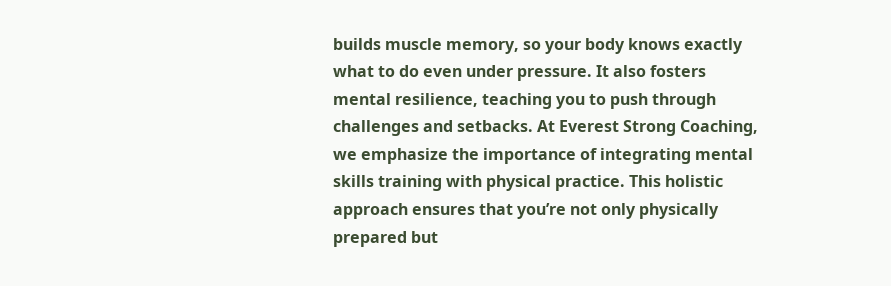builds muscle memory, so your body knows exactly what to do even under pressure. It also fosters mental resilience, teaching you to push through challenges and setbacks. At Everest Strong Coaching, we emphasize the importance of integrating mental skills training with physical practice. This holistic approach ensures that you’re not only physically prepared but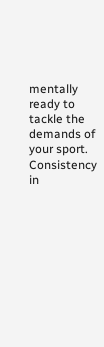mentally ready to tackle the demands of your sport. Consistency in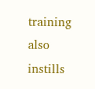training also instills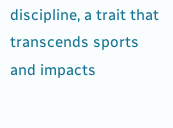discipline, a trait that transcends sports and impacts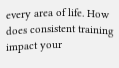every area of life. How does consistent training impact your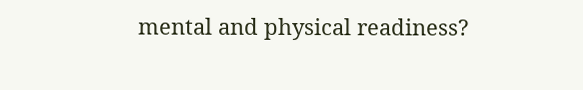mental and physical readiness?